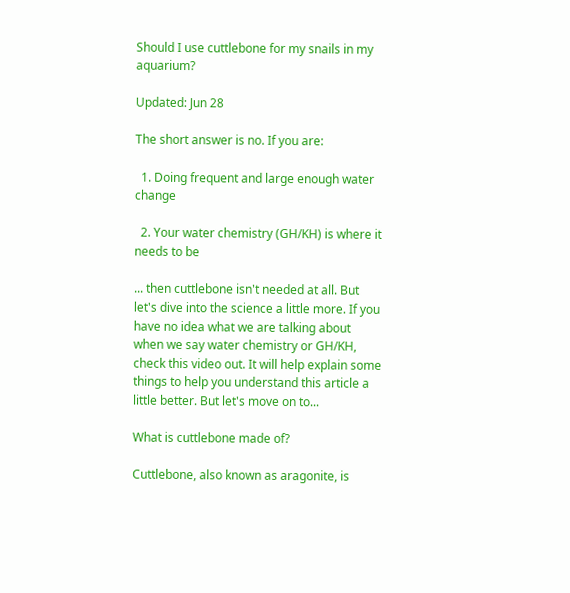Should I use cuttlebone for my snails in my aquarium?

Updated: Jun 28

The short answer is no. If you are:

  1. Doing frequent and large enough water change

  2. Your water chemistry (GH/KH) is where it needs to be

... then cuttlebone isn't needed at all. But let's dive into the science a little more. If you have no idea what we are talking about when we say water chemistry or GH/KH, check this video out. It will help explain some things to help you understand this article a little better. But let's move on to...

What is cuttlebone made of?

Cuttlebone, also known as aragonite, is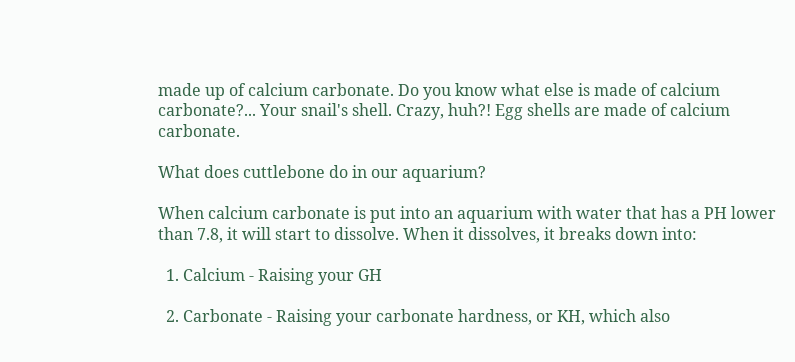made up of calcium carbonate. Do you know what else is made of calcium carbonate?... Your snail's shell. Crazy, huh?! Egg shells are made of calcium carbonate.

What does cuttlebone do in our aquarium?

When calcium carbonate is put into an aquarium with water that has a PH lower than 7.8, it will start to dissolve. When it dissolves, it breaks down into:

  1. Calcium - Raising your GH

  2. Carbonate - Raising your carbonate hardness, or KH, which also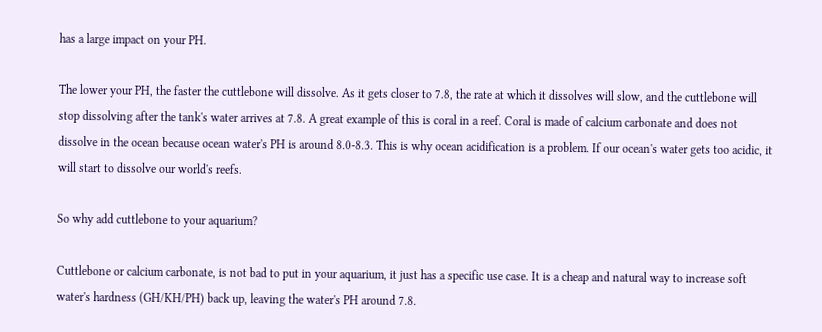has a large impact on your PH.

The lower your PH, the faster the cuttlebone will dissolve. As it gets closer to 7.8, the rate at which it dissolves will slow, and the cuttlebone will stop dissolving after the tank's water arrives at 7.8. A great example of this is coral in a reef. Coral is made of calcium carbonate and does not dissolve in the ocean because ocean water's PH is around 8.0-8.3. This is why ocean acidification is a problem. If our ocean's water gets too acidic, it will start to dissolve our world's reefs.

So why add cuttlebone to your aquarium?

Cuttlebone or calcium carbonate, is not bad to put in your aquarium, it just has a specific use case. It is a cheap and natural way to increase soft water's hardness (GH/KH/PH) back up, leaving the water's PH around 7.8.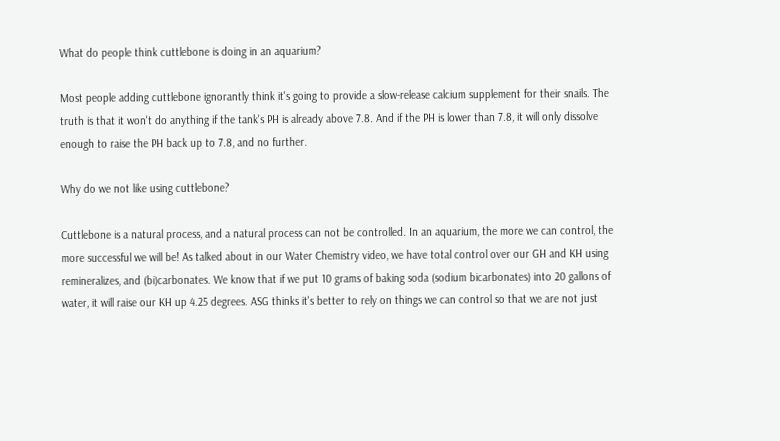What do people think cuttlebone is doing in an aquarium?

Most people adding cuttlebone ignorantly think it's going to provide a slow-release calcium supplement for their snails. The truth is that it won't do anything if the tank's PH is already above 7.8. And if the PH is lower than 7.8, it will only dissolve enough to raise the PH back up to 7.8, and no further.

Why do we not like using cuttlebone?

Cuttlebone is a natural process, and a natural process can not be controlled. In an aquarium, the more we can control, the more successful we will be! As talked about in our Water Chemistry video, we have total control over our GH and KH using remineralizes, and (bi)carbonates. We know that if we put 10 grams of baking soda (sodium bicarbonates) into 20 gallons of water, it will raise our KH up 4.25 degrees. ASG thinks it's better to rely on things we can control so that we are not just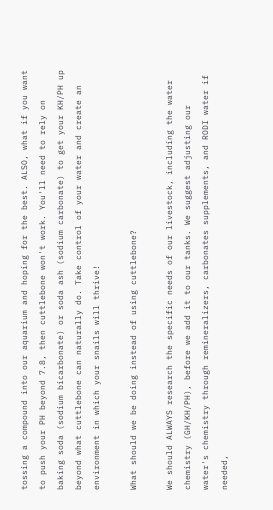tossing a compound into our aquarium and hoping for the best. ALSO, what if you want to push your PH beyond 7.8, then cuttlebone won't work. You'll need to rely on baking soda (sodium bicarbonate) or soda ash (sodium carbonate) to get your KH/PH up beyond what cuttlebone can naturally do. Take control of your water and create an environment in which your snails will thrive!

What should we be doing instead of using cuttlebone?

We should ALWAYS research the specific needs of our livestock, including the water chemistry (GH/KH/PH), before we add it to our tanks. We suggest adjusting our water's chemistry through remineralizers, carbonates supplements, and RODI water if needed,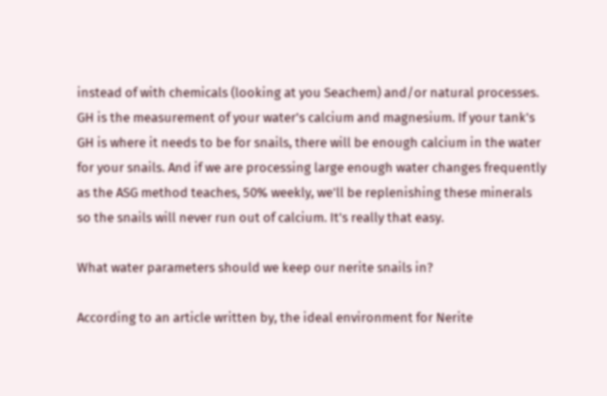instead of with chemicals (looking at you Seachem) and/or natural processes. GH is the measurement of your water's calcium and magnesium. If your tank's GH is where it needs to be for snails, there will be enough calcium in the water for your snails. And if we are processing large enough water changes frequently as the ASG method teaches, 50% weekly, we'll be replenishing these minerals so the snails will never run out of calcium. It's really that easy.

What water parameters should we keep our nerite snails in?

According to an article written by, the ideal environment for Nerite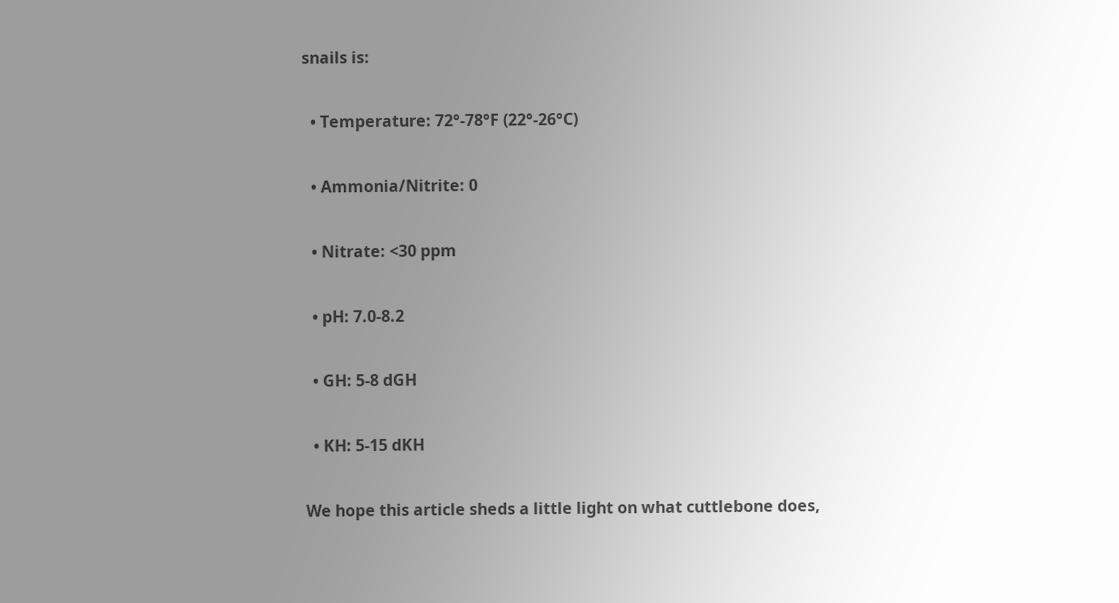snails is:

  • Temperature: 72°-78°F (22°-26°C)

  • Ammonia/Nitrite: 0

  • Nitrate: <30 ppm

  • pH: 7.0-8.2

  • GH: 5-8 dGH

  • KH: 5-15 dKH

We hope this article sheds a little light on what cuttlebone does,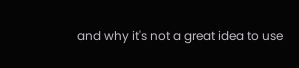and why it's not a great idea to use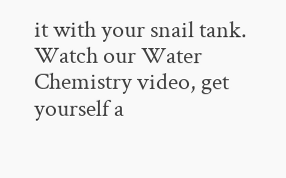it with your snail tank. Watch our Water Chemistry video, get yourself a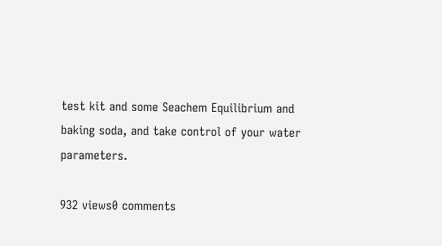test kit and some Seachem Equilibrium and baking soda, and take control of your water parameters.

932 views0 comments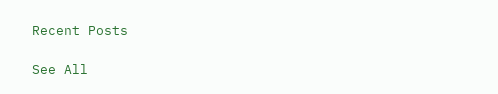Recent Posts

See All